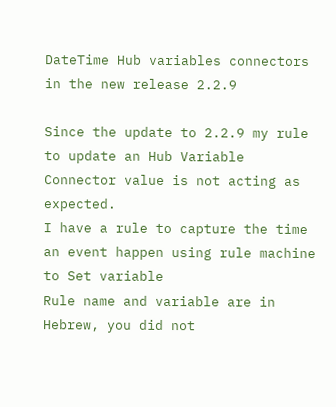DateTime Hub variables connectors in the new release 2.2.9

Since the update to 2.2.9 my rule to update an Hub Variable Connector value is not acting as expected.
I have a rule to capture the time an event happen using rule machine to Set variable
Rule name and variable are in Hebrew, you did not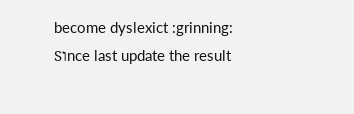become dyslexict :grinning:
Sוnce last update the result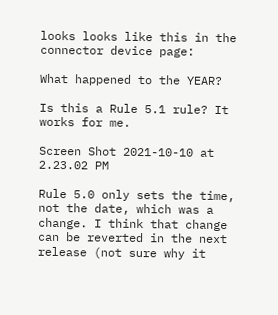looks looks like this in the connector device page:

What happened to the YEAR?

Is this a Rule 5.1 rule? It works for me.

Screen Shot 2021-10-10 at 2.23.02 PM

Rule 5.0 only sets the time, not the date, which was a change. I think that change can be reverted in the next release (not sure why it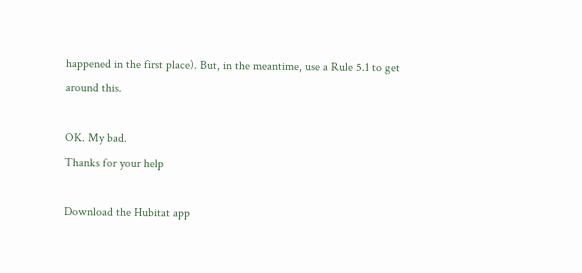happened in the first place). But, in the meantime, use a Rule 5.1 to get around this.

OK. My bad.
Thanks for your help

Download the Hubitat app